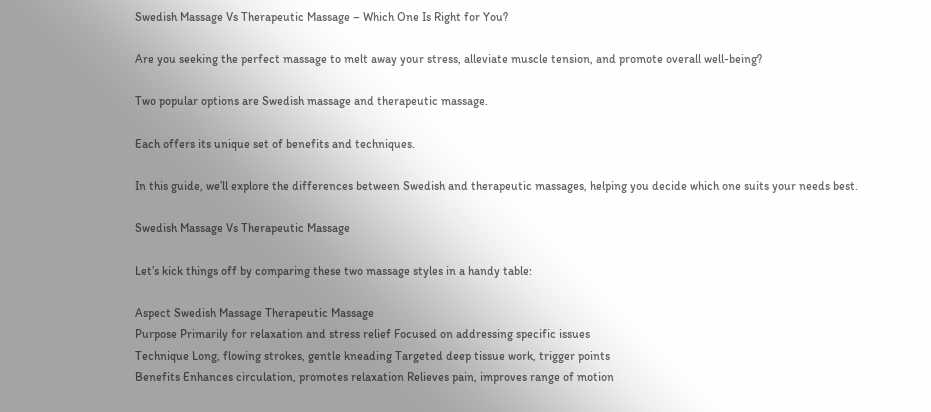Swedish Massage Vs Therapeutic Massage – Which One Is Right for You?

Are you seeking the perfect massage to melt away your stress, alleviate muscle tension, and promote overall well-being?

Two popular options are Swedish massage and therapeutic massage.

Each offers its unique set of benefits and techniques.

In this guide, we’ll explore the differences between Swedish and therapeutic massages, helping you decide which one suits your needs best.

Swedish Massage Vs Therapeutic Massage

Let’s kick things off by comparing these two massage styles in a handy table:

Aspect Swedish Massage Therapeutic Massage
Purpose Primarily for relaxation and stress relief Focused on addressing specific issues
Technique Long, flowing strokes, gentle kneading Targeted deep tissue work, trigger points
Benefits Enhances circulation, promotes relaxation Relieves pain, improves range of motion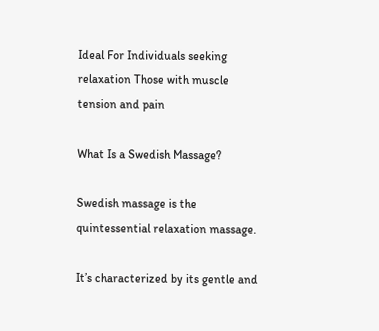Ideal For Individuals seeking relaxation Those with muscle tension and pain

What Is a Swedish Massage?

Swedish massage is the quintessential relaxation massage.

It’s characterized by its gentle and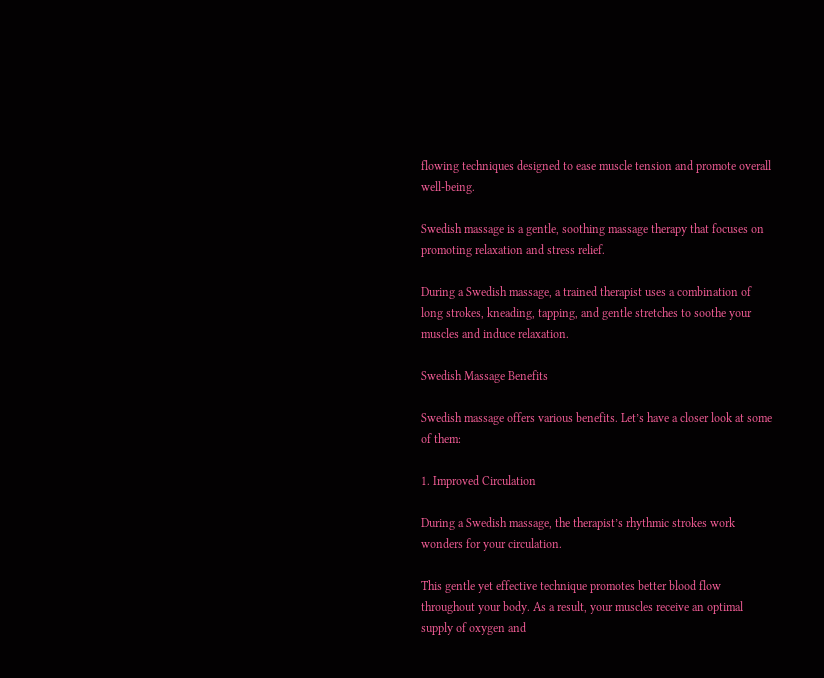flowing techniques designed to ease muscle tension and promote overall well-being.

Swedish massage is a gentle, soothing massage therapy that focuses on promoting relaxation and stress relief.

During a Swedish massage, a trained therapist uses a combination of long strokes, kneading, tapping, and gentle stretches to soothe your muscles and induce relaxation.

Swedish Massage Benefits

Swedish massage offers various benefits. Let’s have a closer look at some of them:

1. Improved Circulation

During a Swedish massage, the therapist’s rhythmic strokes work wonders for your circulation.

This gentle yet effective technique promotes better blood flow throughout your body. As a result, your muscles receive an optimal supply of oxygen and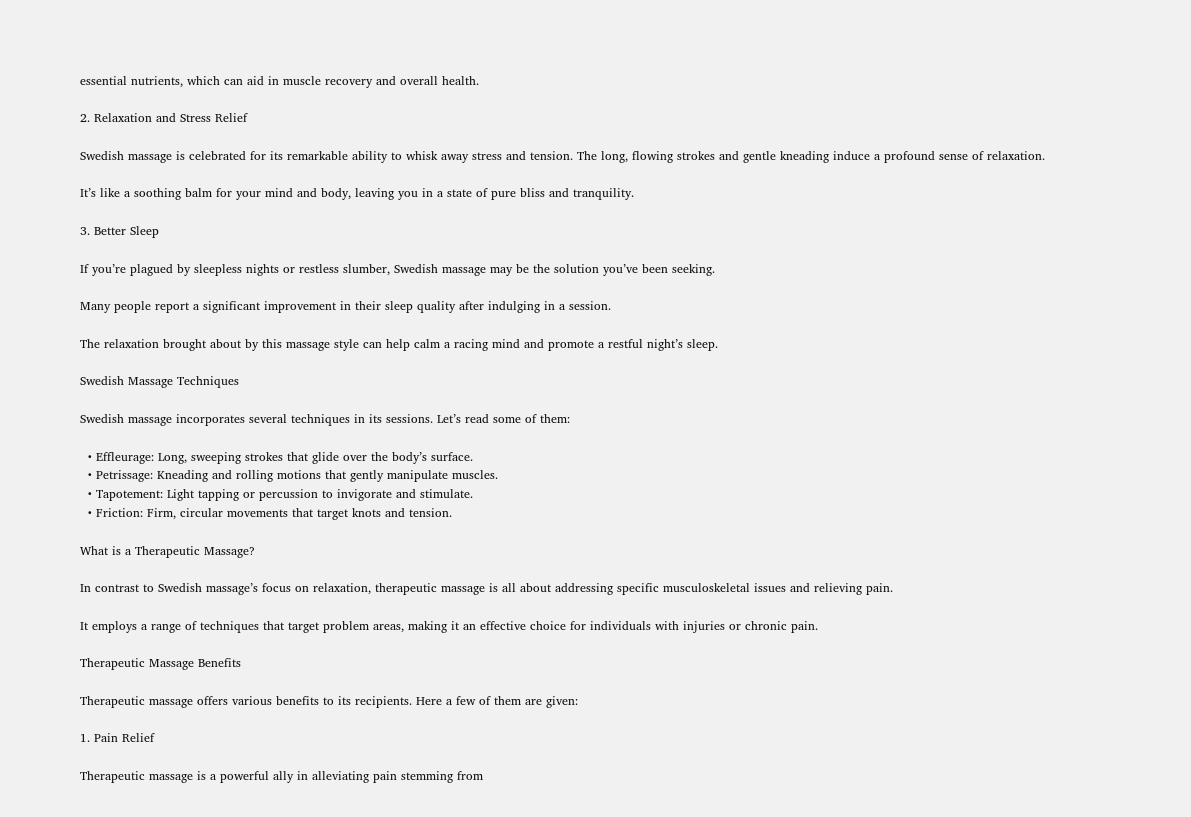essential nutrients, which can aid in muscle recovery and overall health.

2. Relaxation and Stress Relief

Swedish massage is celebrated for its remarkable ability to whisk away stress and tension. The long, flowing strokes and gentle kneading induce a profound sense of relaxation.

It’s like a soothing balm for your mind and body, leaving you in a state of pure bliss and tranquility.

3. Better Sleep

If you’re plagued by sleepless nights or restless slumber, Swedish massage may be the solution you’ve been seeking.

Many people report a significant improvement in their sleep quality after indulging in a session.

The relaxation brought about by this massage style can help calm a racing mind and promote a restful night’s sleep.

Swedish Massage Techniques

Swedish massage incorporates several techniques in its sessions. Let’s read some of them:

  • Effleurage: Long, sweeping strokes that glide over the body’s surface.
  • Petrissage: Kneading and rolling motions that gently manipulate muscles.
  • Tapotement: Light tapping or percussion to invigorate and stimulate.
  • Friction: Firm, circular movements that target knots and tension.

What is a Therapeutic Massage?

In contrast to Swedish massage’s focus on relaxation, therapeutic massage is all about addressing specific musculoskeletal issues and relieving pain.

It employs a range of techniques that target problem areas, making it an effective choice for individuals with injuries or chronic pain.

Therapeutic Massage Benefits

Therapeutic massage offers various benefits to its recipients. Here a few of them are given:

1. Pain Relief

Therapeutic massage is a powerful ally in alleviating pain stemming from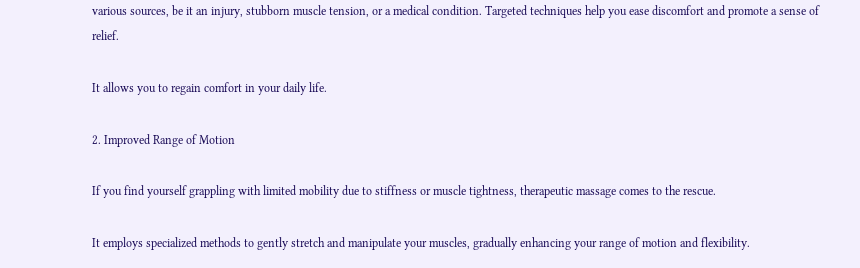various sources, be it an injury, stubborn muscle tension, or a medical condition. Targeted techniques help you ease discomfort and promote a sense of relief.

It allows you to regain comfort in your daily life.

2. Improved Range of Motion

If you find yourself grappling with limited mobility due to stiffness or muscle tightness, therapeutic massage comes to the rescue.

It employs specialized methods to gently stretch and manipulate your muscles, gradually enhancing your range of motion and flexibility.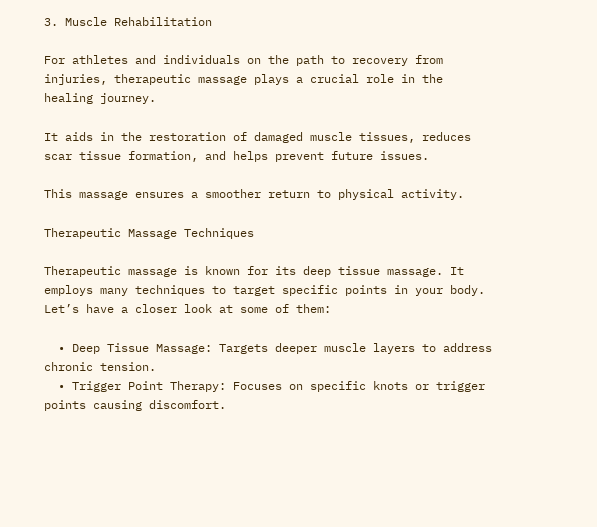3. Muscle Rehabilitation

For athletes and individuals on the path to recovery from injuries, therapeutic massage plays a crucial role in the healing journey.

It aids in the restoration of damaged muscle tissues, reduces scar tissue formation, and helps prevent future issues.

This massage ensures a smoother return to physical activity.

Therapeutic Massage Techniques

Therapeutic massage is known for its deep tissue massage. It employs many techniques to target specific points in your body. Let’s have a closer look at some of them:

  • Deep Tissue Massage: Targets deeper muscle layers to address chronic tension.
  • Trigger Point Therapy: Focuses on specific knots or trigger points causing discomfort.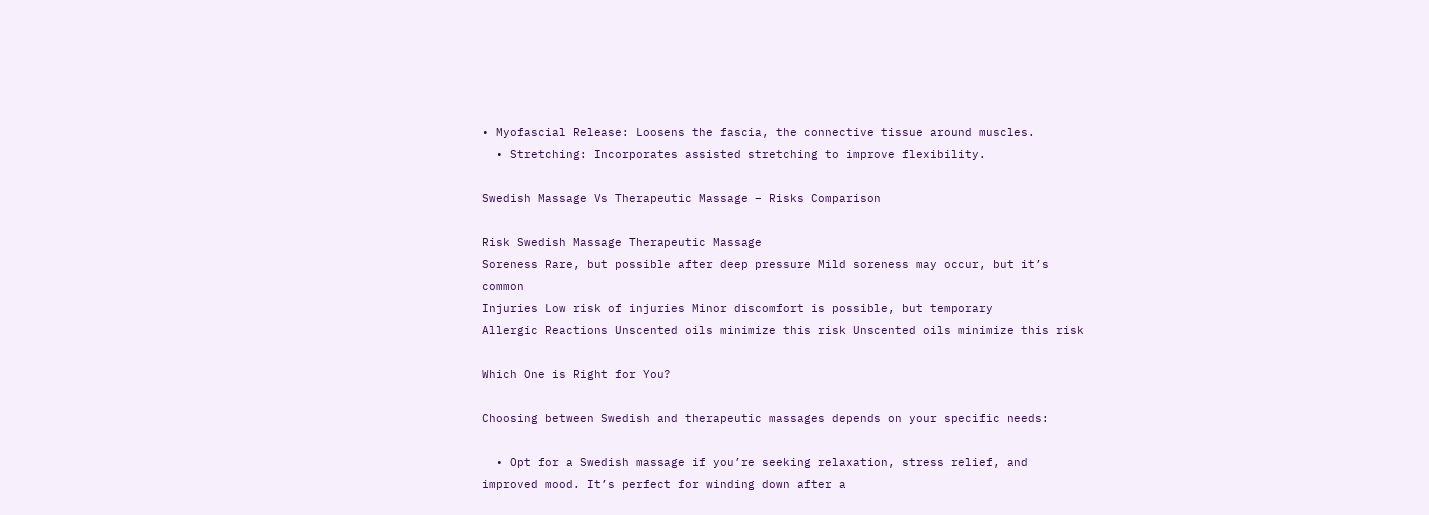• Myofascial Release: Loosens the fascia, the connective tissue around muscles.
  • Stretching: Incorporates assisted stretching to improve flexibility.

Swedish Massage Vs Therapeutic Massage – Risks Comparison

Risk Swedish Massage Therapeutic Massage
Soreness Rare, but possible after deep pressure Mild soreness may occur, but it’s common
Injuries Low risk of injuries Minor discomfort is possible, but temporary
Allergic Reactions Unscented oils minimize this risk Unscented oils minimize this risk

Which One is Right for You?

Choosing between Swedish and therapeutic massages depends on your specific needs:

  • Opt for a Swedish massage if you’re seeking relaxation, stress relief, and improved mood. It’s perfect for winding down after a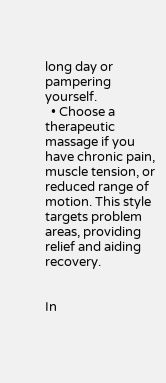long day or pampering yourself.
  • Choose a therapeutic massage if you have chronic pain, muscle tension, or reduced range of motion. This style targets problem areas, providing relief and aiding recovery.


In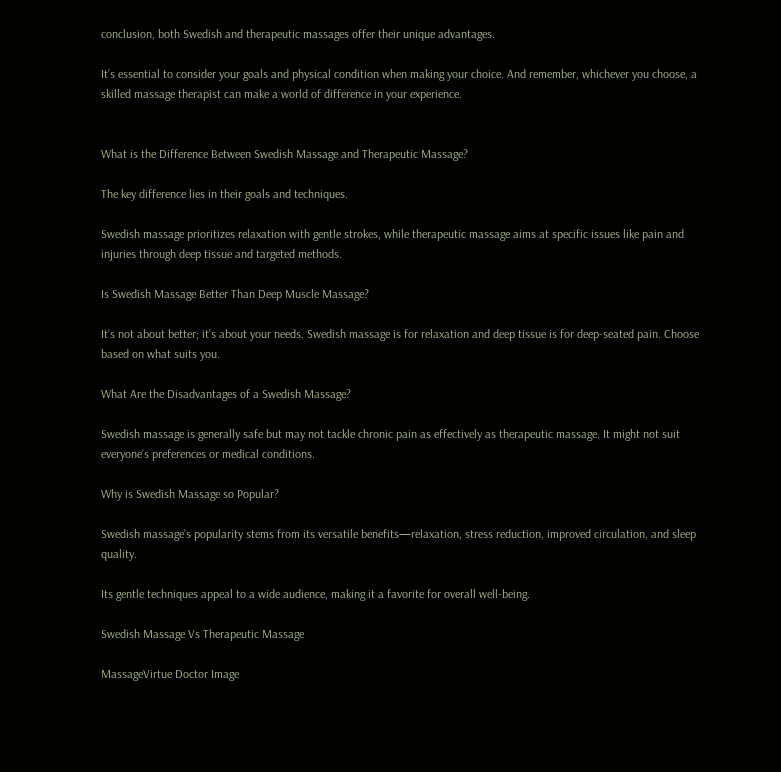conclusion, both Swedish and therapeutic massages offer their unique advantages.

It’s essential to consider your goals and physical condition when making your choice. And remember, whichever you choose, a skilled massage therapist can make a world of difference in your experience.


What is the Difference Between Swedish Massage and Therapeutic Massage?

The key difference lies in their goals and techniques.

Swedish massage prioritizes relaxation with gentle strokes, while therapeutic massage aims at specific issues like pain and injuries through deep tissue and targeted methods.

Is Swedish Massage Better Than Deep Muscle Massage?

It’s not about better; it’s about your needs. Swedish massage is for relaxation and deep tissue is for deep-seated pain. Choose based on what suits you.

What Are the Disadvantages of a Swedish Massage?

Swedish massage is generally safe but may not tackle chronic pain as effectively as therapeutic massage. It might not suit everyone’s preferences or medical conditions.

Why is Swedish Massage so Popular?

Swedish massage’s popularity stems from its versatile benefits—relaxation, stress reduction, improved circulation, and sleep quality.

Its gentle techniques appeal to a wide audience, making it a favorite for overall well-being.

Swedish Massage Vs Therapeutic Massage

MassageVirtue Doctor Image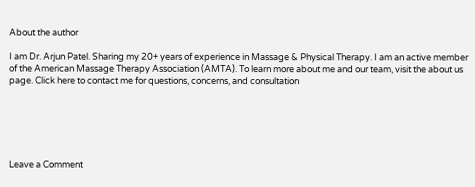About the author

I am Dr. Arjun Patel. Sharing my 20+ years of experience in Massage & Physical Therapy. I am an active member of the American Massage Therapy Association (AMTA). To learn more about me and our team, visit the about us page. Click here to contact me for questions, concerns, and consultation






Leave a Comment